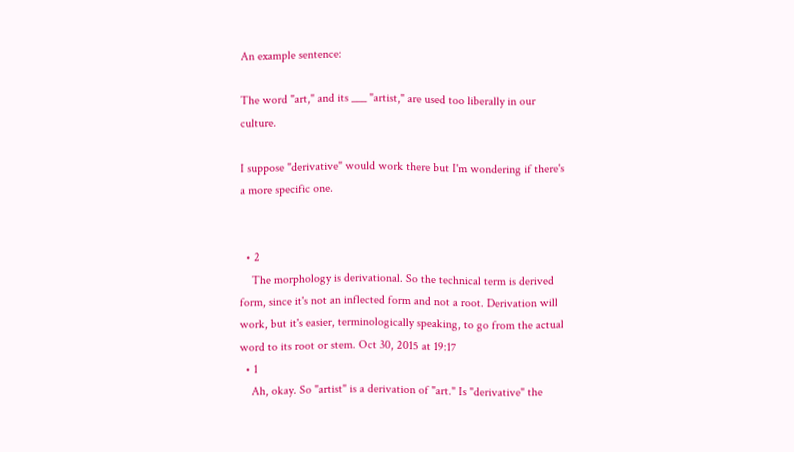An example sentence:

The word "art," and its ___ "artist," are used too liberally in our culture.

I suppose "derivative" would work there but I'm wondering if there's a more specific one.


  • 2
    The morphology is derivational. So the technical term is derived form, since it's not an inflected form and not a root. Derivation will work, but it's easier, terminologically speaking, to go from the actual word to its root or stem. Oct 30, 2015 at 19:17
  • 1
    Ah, okay. So "artist" is a derivation of "art." Is "derivative" the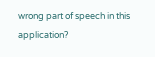wrong part of speech in this application?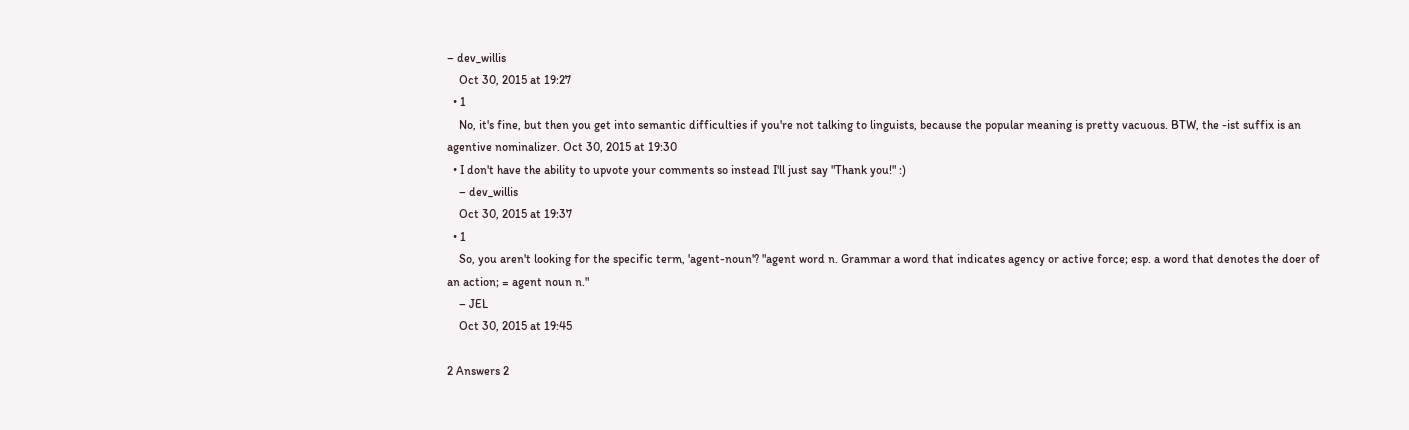– dev_willis
    Oct 30, 2015 at 19:27
  • 1
    No, it's fine, but then you get into semantic difficulties if you're not talking to linguists, because the popular meaning is pretty vacuous. BTW, the -ist suffix is an agentive nominalizer. Oct 30, 2015 at 19:30
  • I don't have the ability to upvote your comments so instead I'll just say "Thank you!" :)
    – dev_willis
    Oct 30, 2015 at 19:37
  • 1
    So, you aren't looking for the specific term, 'agent-noun'? "agent word n. Grammar a word that indicates agency or active force; esp. a word that denotes the doer of an action; = agent noun n."
    – JEL
    Oct 30, 2015 at 19:45

2 Answers 2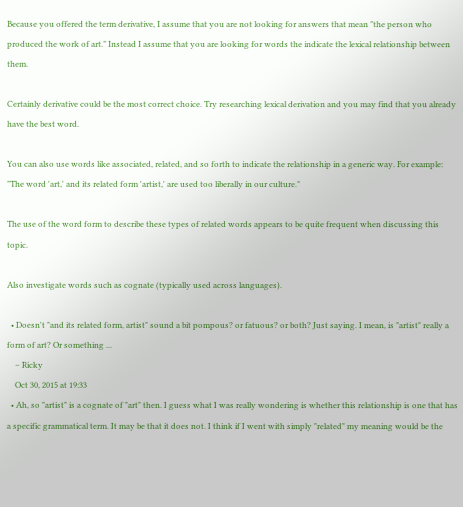Because you offered the term derivative, I assume that you are not looking for answers that mean "the person who produced the work of art." Instead I assume that you are looking for words the indicate the lexical relationship between them.

Certainly derivative could be the most correct choice. Try researching lexical derivation and you may find that you already have the best word.

You can also use words like associated, related, and so forth to indicate the relationship in a generic way. For example: "The word 'art,' and its related form 'artist,' are used too liberally in our culture."

The use of the word form to describe these types of related words appears to be quite frequent when discussing this topic.

Also investigate words such as cognate (typically used across languages).

  • Doesn't "and its related form, artist" sound a bit pompous? or fatuous? or both? Just saying. I mean, is "artist" really a form of art? Or something ...
    – Ricky
    Oct 30, 2015 at 19:33
  • Ah, so "artist" is a cognate of "art" then. I guess what I was really wondering is whether this relationship is one that has a specific grammatical term. It may be that it does not. I think if I went with simply "related" my meaning would be the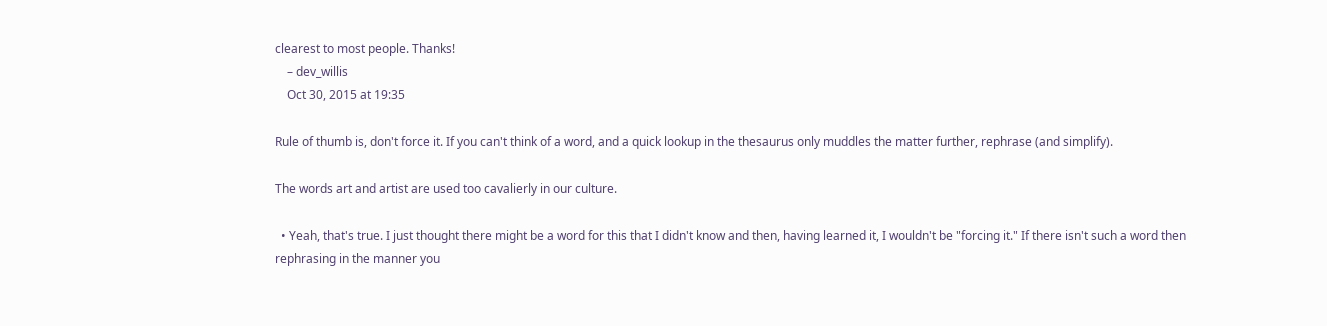clearest to most people. Thanks!
    – dev_willis
    Oct 30, 2015 at 19:35

Rule of thumb is, don't force it. If you can't think of a word, and a quick lookup in the thesaurus only muddles the matter further, rephrase (and simplify).

The words art and artist are used too cavalierly in our culture.

  • Yeah, that's true. I just thought there might be a word for this that I didn't know and then, having learned it, I wouldn't be "forcing it." If there isn't such a word then rephrasing in the manner you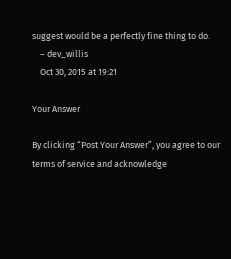suggest would be a perfectly fine thing to do.
    – dev_willis
    Oct 30, 2015 at 19:21

Your Answer

By clicking “Post Your Answer”, you agree to our terms of service and acknowledge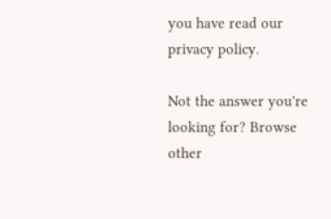you have read our privacy policy.

Not the answer you're looking for? Browse other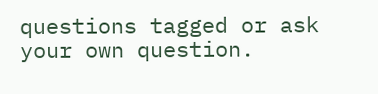questions tagged or ask your own question.